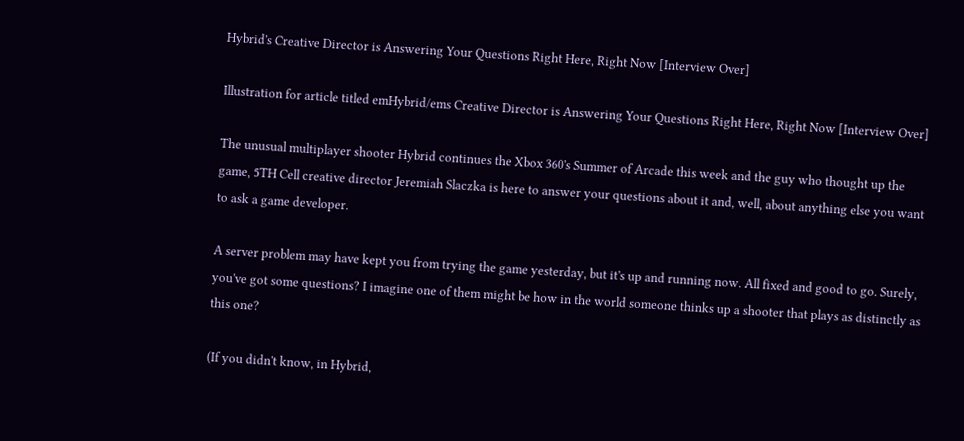Hybrid's Creative Director is Answering Your Questions Right Here, Right Now [Interview Over]

Illustration for article titled emHybrid/ems Creative Director is Answering Your Questions Right Here, Right Now [Interview Over]

The unusual multiplayer shooter Hybrid continues the Xbox 360's Summer of Arcade this week and the guy who thought up the game, 5TH Cell creative director Jeremiah Slaczka is here to answer your questions about it and, well, about anything else you want to ask a game developer.

A server problem may have kept you from trying the game yesterday, but it's up and running now. All fixed and good to go. Surely, you've got some questions? I imagine one of them might be how in the world someone thinks up a shooter that plays as distinctly as this one?

(If you didn't know, in Hybrid,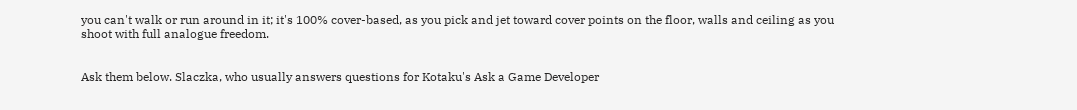you can't walk or run around in it; it's 100% cover-based, as you pick and jet toward cover points on the floor, walls and ceiling as you shoot with full analogue freedom.


Ask them below. Slaczka, who usually answers questions for Kotaku's Ask a Game Developer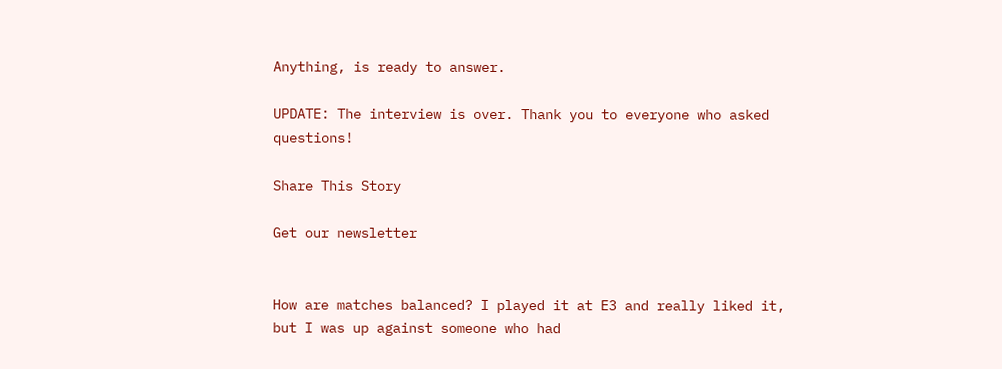Anything, is ready to answer.

UPDATE: The interview is over. Thank you to everyone who asked questions!

Share This Story

Get our newsletter


How are matches balanced? I played it at E3 and really liked it, but I was up against someone who had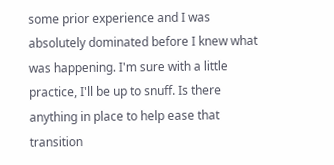some prior experience and I was absolutely dominated before I knew what was happening. I'm sure with a little practice, I'll be up to snuff. Is there anything in place to help ease that transition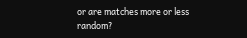or are matches more or less random?